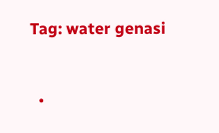Tag: water genasi


  •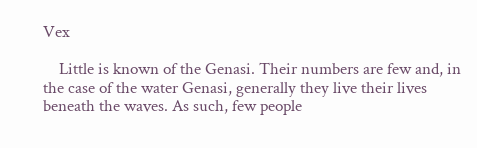Vex

    Little is known of the Genasi. Their numbers are few and, in the case of the water Genasi, generally they live their lives beneath the waves. As such, few people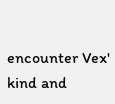encounter Vex' kind and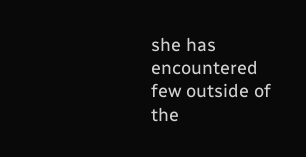she has encountered few outside of the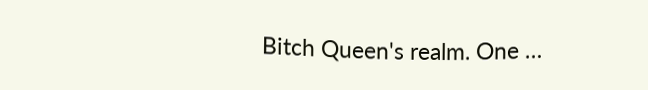Bitch Queen's realm. One …